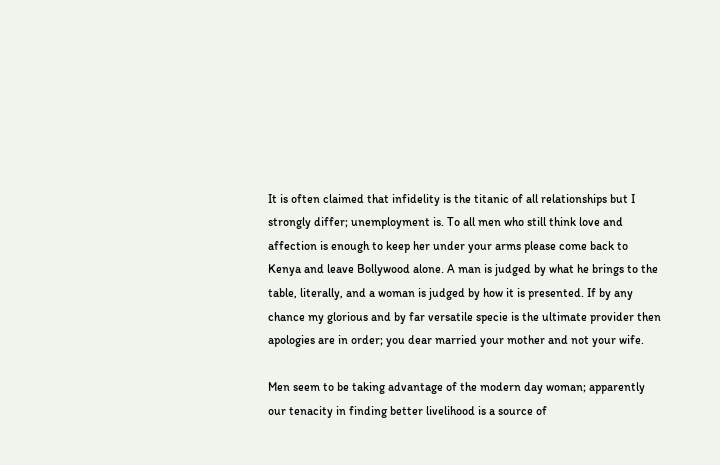It is often claimed that infidelity is the titanic of all relationships but I strongly differ; unemployment is. To all men who still think love and affection is enough to keep her under your arms please come back to Kenya and leave Bollywood alone. A man is judged by what he brings to the table, literally, and a woman is judged by how it is presented. If by any chance my glorious and by far versatile specie is the ultimate provider then apologies are in order; you dear married your mother and not your wife.

Men seem to be taking advantage of the modern day woman; apparently our tenacity in finding better livelihood is a source of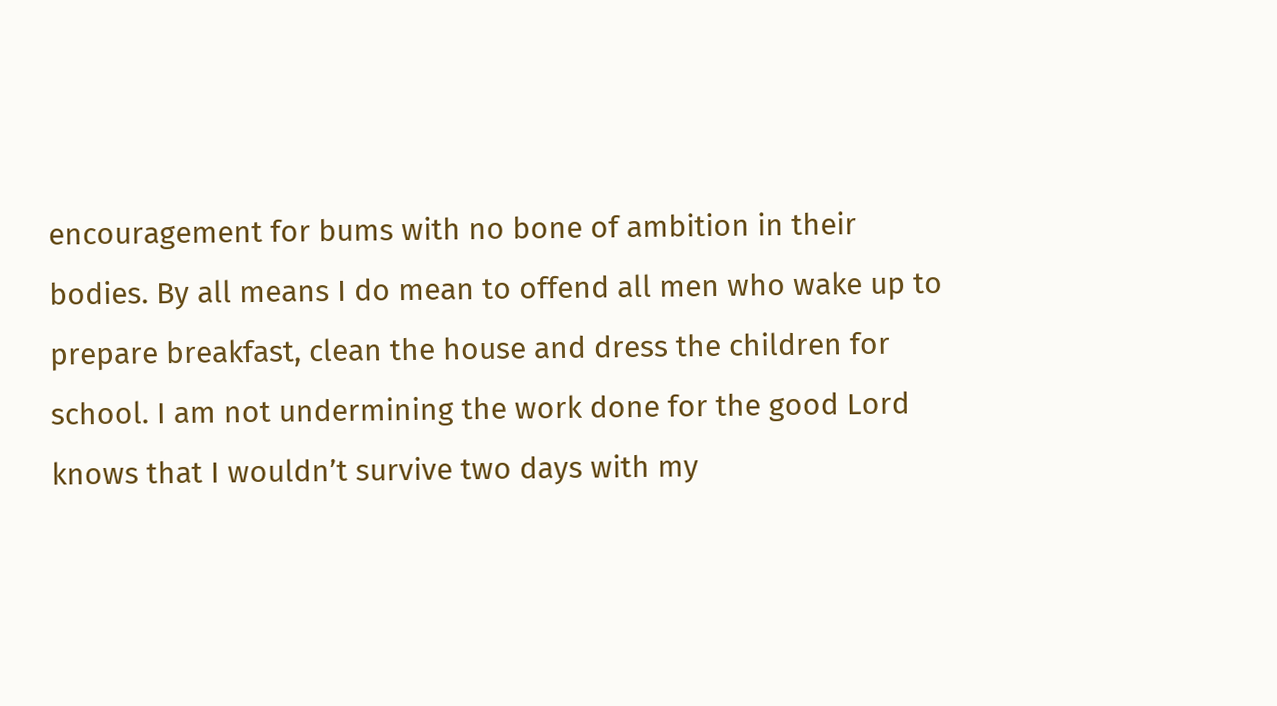encouragement for bums with no bone of ambition in their bodies. By all means I do mean to offend all men who wake up to prepare breakfast, clean the house and dress the children for school. I am not undermining the work done for the good Lord knows that I wouldn’t survive two days with my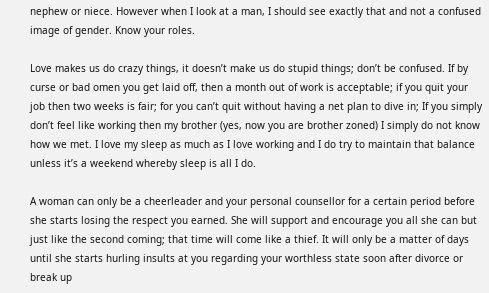nephew or niece. However when I look at a man, I should see exactly that and not a confused image of gender. Know your roles.

Love makes us do crazy things, it doesn’t make us do stupid things; don’t be confused. If by curse or bad omen you get laid off, then a month out of work is acceptable; if you quit your job then two weeks is fair; for you can’t quit without having a net plan to dive in; If you simply don’t feel like working then my brother (yes, now you are brother zoned) I simply do not know how we met. I love my sleep as much as I love working and I do try to maintain that balance unless it’s a weekend whereby sleep is all I do.

A woman can only be a cheerleader and your personal counsellor for a certain period before she starts losing the respect you earned. She will support and encourage you all she can but just like the second coming; that time will come like a thief. It will only be a matter of days until she starts hurling insults at you regarding your worthless state soon after divorce or break up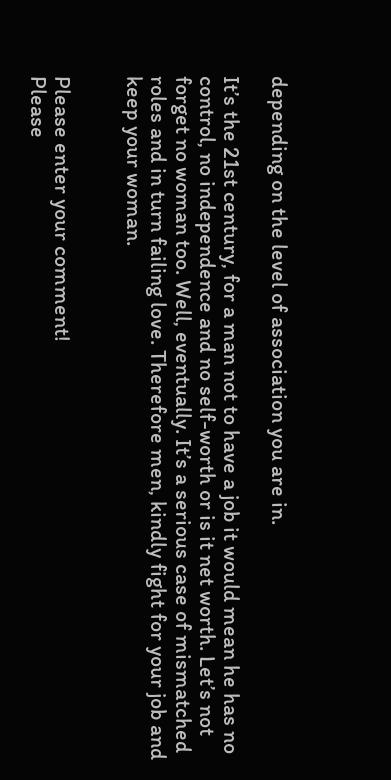depending on the level of association you are in.

It’s the 21st century, for a man not to have a job it would mean he has no control, no independence and no self-worth or is it net worth. Let’s not forget no woman too. Well, eventually. It’s a serious case of mismatched roles and in turn failing love. Therefore men, kindly fight for your job and keep your woman.


Please enter your comment!
Please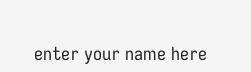enter your name here